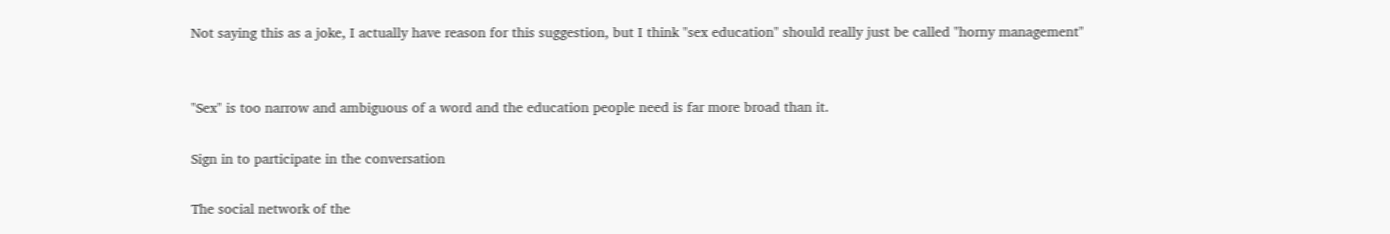Not saying this as a joke, I actually have reason for this suggestion, but I think "sex education" should really just be called "horny management"


"Sex" is too narrow and ambiguous of a word and the education people need is far more broad than it.

Sign in to participate in the conversation

The social network of the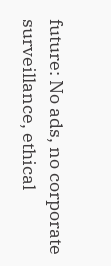future: No ads, no corporate surveillance, ethical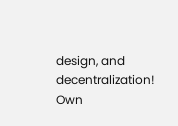design, and decentralization! Own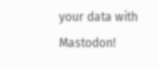your data with Mastodon!